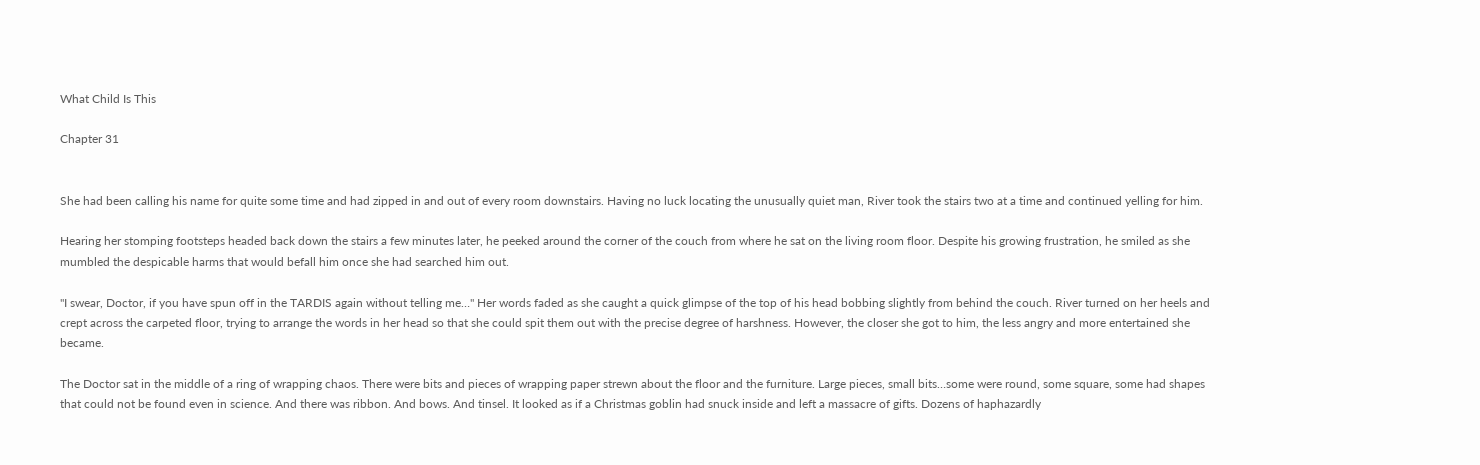What Child Is This

Chapter 31


She had been calling his name for quite some time and had zipped in and out of every room downstairs. Having no luck locating the unusually quiet man, River took the stairs two at a time and continued yelling for him.

Hearing her stomping footsteps headed back down the stairs a few minutes later, he peeked around the corner of the couch from where he sat on the living room floor. Despite his growing frustration, he smiled as she mumbled the despicable harms that would befall him once she had searched him out.

"I swear, Doctor, if you have spun off in the TARDIS again without telling me…" Her words faded as she caught a quick glimpse of the top of his head bobbing slightly from behind the couch. River turned on her heels and crept across the carpeted floor, trying to arrange the words in her head so that she could spit them out with the precise degree of harshness. However, the closer she got to him, the less angry and more entertained she became.

The Doctor sat in the middle of a ring of wrapping chaos. There were bits and pieces of wrapping paper strewn about the floor and the furniture. Large pieces, small bits…some were round, some square, some had shapes that could not be found even in science. And there was ribbon. And bows. And tinsel. It looked as if a Christmas goblin had snuck inside and left a massacre of gifts. Dozens of haphazardly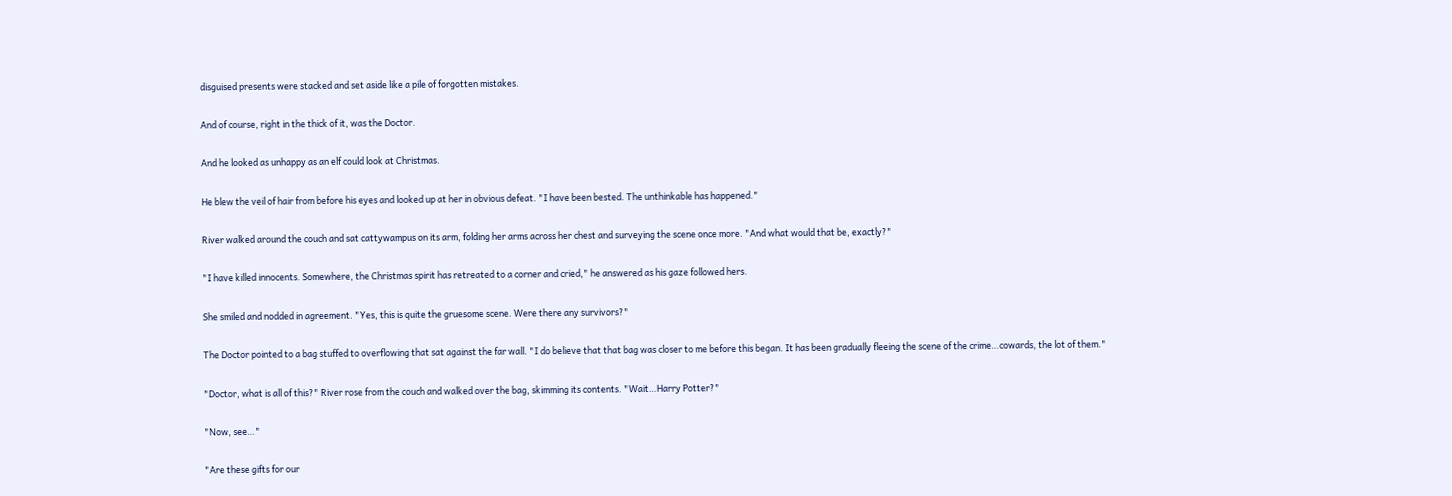disguised presents were stacked and set aside like a pile of forgotten mistakes.

And of course, right in the thick of it, was the Doctor.

And he looked as unhappy as an elf could look at Christmas.

He blew the veil of hair from before his eyes and looked up at her in obvious defeat. "I have been bested. The unthinkable has happened."

River walked around the couch and sat cattywampus on its arm, folding her arms across her chest and surveying the scene once more. "And what would that be, exactly?"

"I have killed innocents. Somewhere, the Christmas spirit has retreated to a corner and cried," he answered as his gaze followed hers.

She smiled and nodded in agreement. "Yes, this is quite the gruesome scene. Were there any survivors?"

The Doctor pointed to a bag stuffed to overflowing that sat against the far wall. "I do believe that that bag was closer to me before this began. It has been gradually fleeing the scene of the crime…cowards, the lot of them."

"Doctor, what is all of this?" River rose from the couch and walked over the bag, skimming its contents. "Wait…Harry Potter?"

"Now, see…"

"Are these gifts for our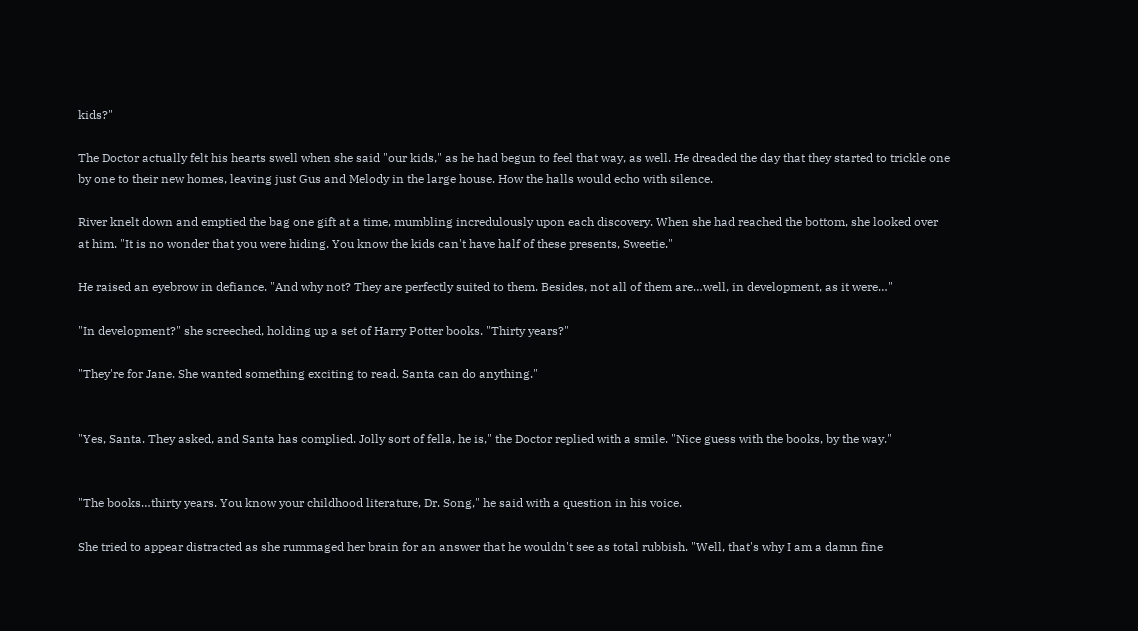kids?"

The Doctor actually felt his hearts swell when she said "our kids," as he had begun to feel that way, as well. He dreaded the day that they started to trickle one by one to their new homes, leaving just Gus and Melody in the large house. How the halls would echo with silence.

River knelt down and emptied the bag one gift at a time, mumbling incredulously upon each discovery. When she had reached the bottom, she looked over at him. "It is no wonder that you were hiding. You know the kids can't have half of these presents, Sweetie."

He raised an eyebrow in defiance. "And why not? They are perfectly suited to them. Besides, not all of them are…well, in development, as it were…"

"In development?" she screeched, holding up a set of Harry Potter books. "Thirty years?"

"They're for Jane. She wanted something exciting to read. Santa can do anything."


"Yes, Santa. They asked, and Santa has complied. Jolly sort of fella, he is," the Doctor replied with a smile. "Nice guess with the books, by the way."


"The books…thirty years. You know your childhood literature, Dr. Song," he said with a question in his voice.

She tried to appear distracted as she rummaged her brain for an answer that he wouldn't see as total rubbish. "Well, that's why I am a damn fine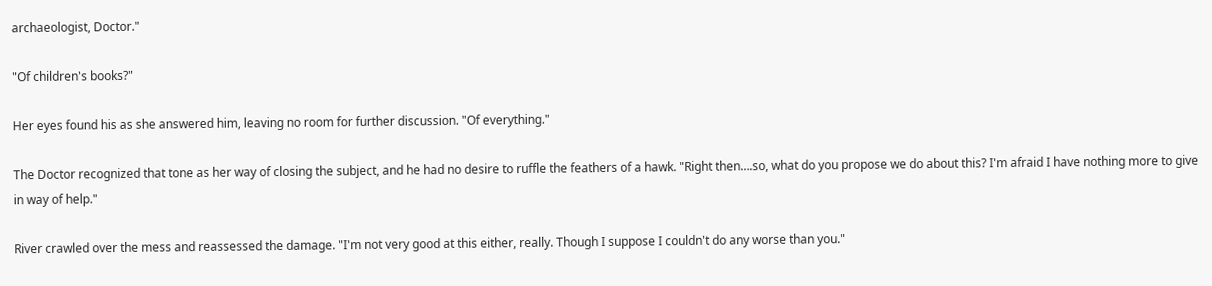archaeologist, Doctor."

"Of children's books?"

Her eyes found his as she answered him, leaving no room for further discussion. "Of everything."

The Doctor recognized that tone as her way of closing the subject, and he had no desire to ruffle the feathers of a hawk. "Right then….so, what do you propose we do about this? I'm afraid I have nothing more to give in way of help."

River crawled over the mess and reassessed the damage. "I'm not very good at this either, really. Though I suppose I couldn't do any worse than you."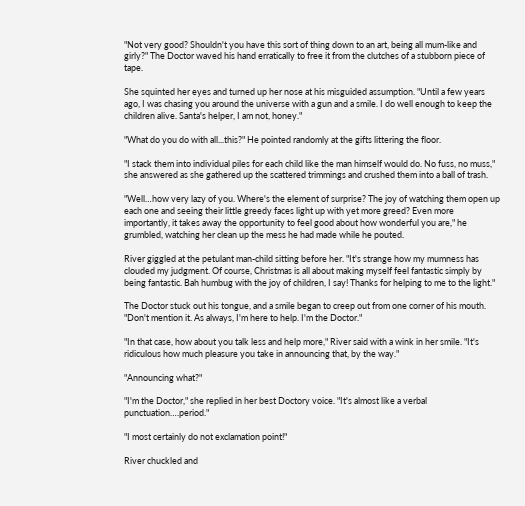"Not very good? Shouldn't you have this sort of thing down to an art, being all mum-like and girly?" The Doctor waved his hand erratically to free it from the clutches of a stubborn piece of tape.

She squinted her eyes and turned up her nose at his misguided assumption. "Until a few years ago, I was chasing you around the universe with a gun and a smile. I do well enough to keep the children alive. Santa's helper, I am not, honey."

"What do you do with all...this?" He pointed randomly at the gifts littering the floor.

"I stack them into individual piles for each child like the man himself would do. No fuss, no muss," she answered as she gathered up the scattered trimmings and crushed them into a ball of trash.

"Well…how very lazy of you. Where's the element of surprise? The joy of watching them open up each one and seeing their little greedy faces light up with yet more greed? Even more importantly, it takes away the opportunity to feel good about how wonderful you are," he grumbled, watching her clean up the mess he had made while he pouted.

River giggled at the petulant man-child sitting before her. "It's strange how my mumness has clouded my judgment. Of course, Christmas is all about making myself feel fantastic simply by being fantastic. Bah humbug with the joy of children, I say! Thanks for helping to me to the light."

The Doctor stuck out his tongue, and a smile began to creep out from one corner of his mouth. "Don't mention it. As always, I'm here to help. I'm the Doctor."

"In that case, how about you talk less and help more," River said with a wink in her smile. "It's ridiculous how much pleasure you take in announcing that, by the way."

"Announcing what?"

"I'm the Doctor," she replied in her best Doctory voice. "It's almost like a verbal punctuation….period."

"I most certainly do not exclamation point!"

River chuckled and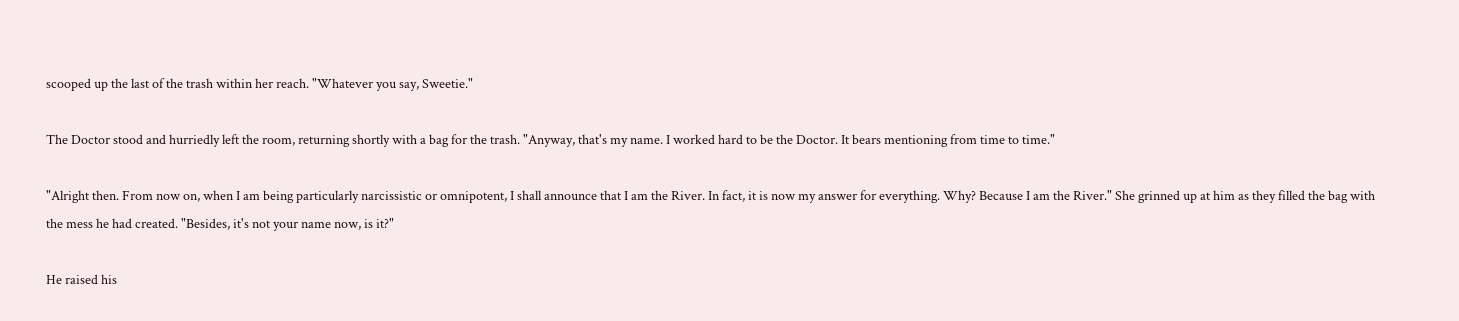scooped up the last of the trash within her reach. "Whatever you say, Sweetie."

The Doctor stood and hurriedly left the room, returning shortly with a bag for the trash. "Anyway, that's my name. I worked hard to be the Doctor. It bears mentioning from time to time."

"Alright then. From now on, when I am being particularly narcissistic or omnipotent, I shall announce that I am the River. In fact, it is now my answer for everything. Why? Because I am the River." She grinned up at him as they filled the bag with the mess he had created. "Besides, it's not your name now, is it?"

He raised his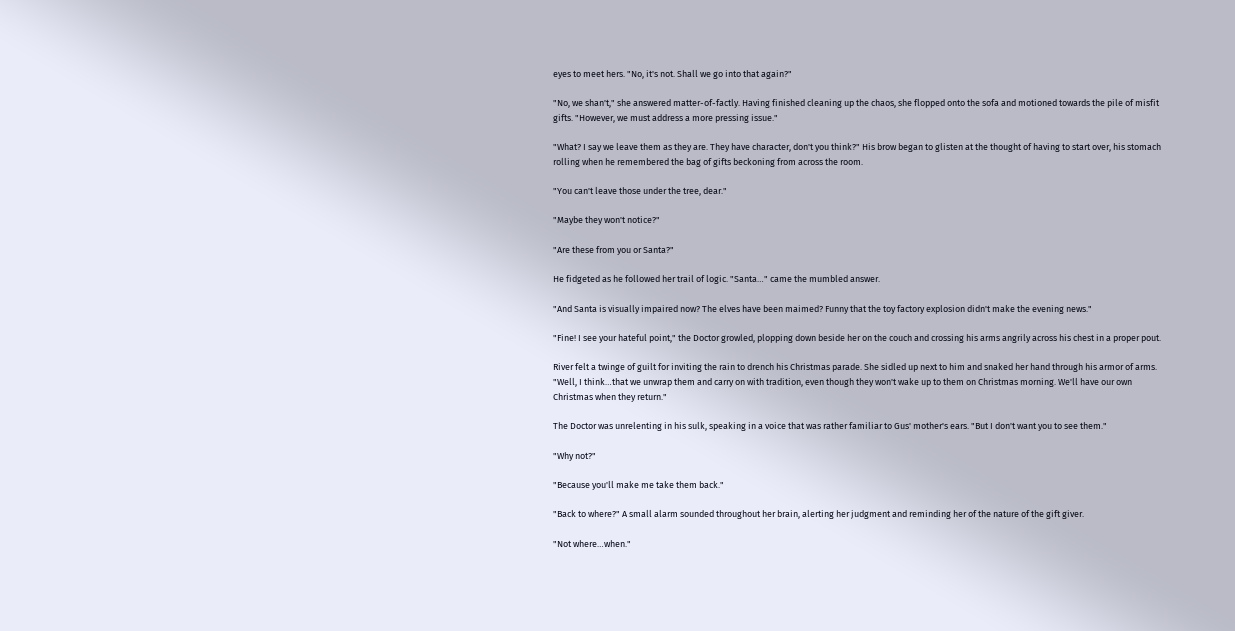eyes to meet hers. "No, it's not. Shall we go into that again?"

"No, we shan't," she answered matter-of-factly. Having finished cleaning up the chaos, she flopped onto the sofa and motioned towards the pile of misfit gifts. "However, we must address a more pressing issue."

"What? I say we leave them as they are. They have character, don't you think?" His brow began to glisten at the thought of having to start over, his stomach rolling when he remembered the bag of gifts beckoning from across the room.

"You can't leave those under the tree, dear."

"Maybe they won't notice?"

"Are these from you or Santa?"

He fidgeted as he followed her trail of logic. "Santa…" came the mumbled answer.

"And Santa is visually impaired now? The elves have been maimed? Funny that the toy factory explosion didn't make the evening news."

"Fine! I see your hateful point," the Doctor growled, plopping down beside her on the couch and crossing his arms angrily across his chest in a proper pout.

River felt a twinge of guilt for inviting the rain to drench his Christmas parade. She sidled up next to him and snaked her hand through his armor of arms. "Well, I think…that we unwrap them and carry on with tradition, even though they won't wake up to them on Christmas morning. We'll have our own Christmas when they return."

The Doctor was unrelenting in his sulk, speaking in a voice that was rather familiar to Gus' mother's ears. "But I don't want you to see them."

"Why not?"

"Because you'll make me take them back."

"Back to where?" A small alarm sounded throughout her brain, alerting her judgment and reminding her of the nature of the gift giver.

"Not where…when."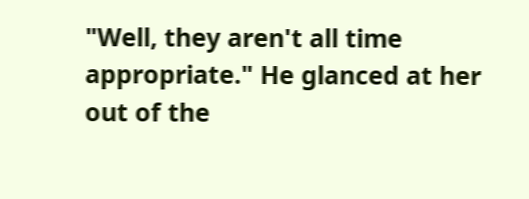"Well, they aren't all time appropriate." He glanced at her out of the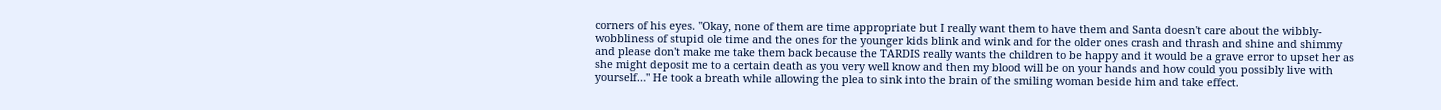corners of his eyes. "Okay, none of them are time appropriate but I really want them to have them and Santa doesn't care about the wibbly-wobbliness of stupid ole time and the ones for the younger kids blink and wink and for the older ones crash and thrash and shine and shimmy and please don't make me take them back because the TARDIS really wants the children to be happy and it would be a grave error to upset her as she might deposit me to a certain death as you very well know and then my blood will be on your hands and how could you possibly live with yourself…" He took a breath while allowing the plea to sink into the brain of the smiling woman beside him and take effect.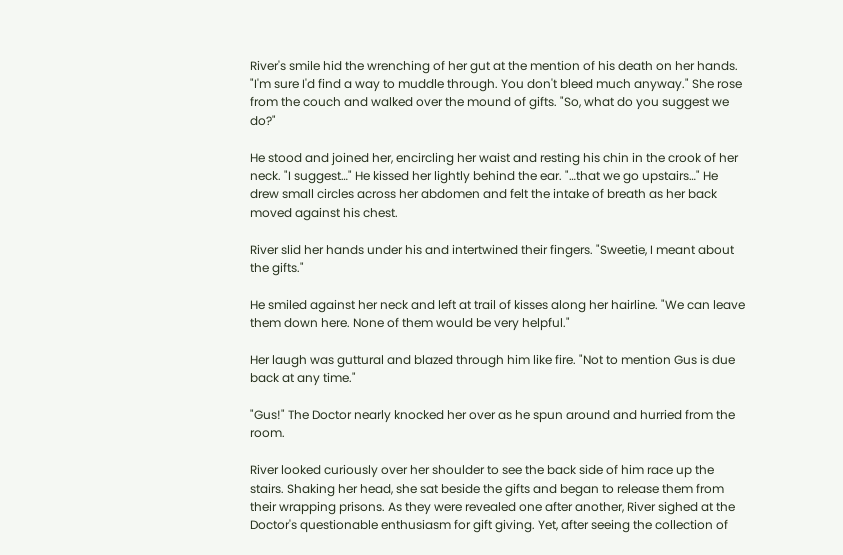River's smile hid the wrenching of her gut at the mention of his death on her hands. "I'm sure I'd find a way to muddle through. You don't bleed much anyway." She rose from the couch and walked over the mound of gifts. "So, what do you suggest we do?"

He stood and joined her, encircling her waist and resting his chin in the crook of her neck. "I suggest…" He kissed her lightly behind the ear. "…that we go upstairs…" He drew small circles across her abdomen and felt the intake of breath as her back moved against his chest.

River slid her hands under his and intertwined their fingers. "Sweetie, I meant about the gifts."

He smiled against her neck and left at trail of kisses along her hairline. "We can leave them down here. None of them would be very helpful."

Her laugh was guttural and blazed through him like fire. "Not to mention Gus is due back at any time."

"Gus!" The Doctor nearly knocked her over as he spun around and hurried from the room.

River looked curiously over her shoulder to see the back side of him race up the stairs. Shaking her head, she sat beside the gifts and began to release them from their wrapping prisons. As they were revealed one after another, River sighed at the Doctor's questionable enthusiasm for gift giving. Yet, after seeing the collection of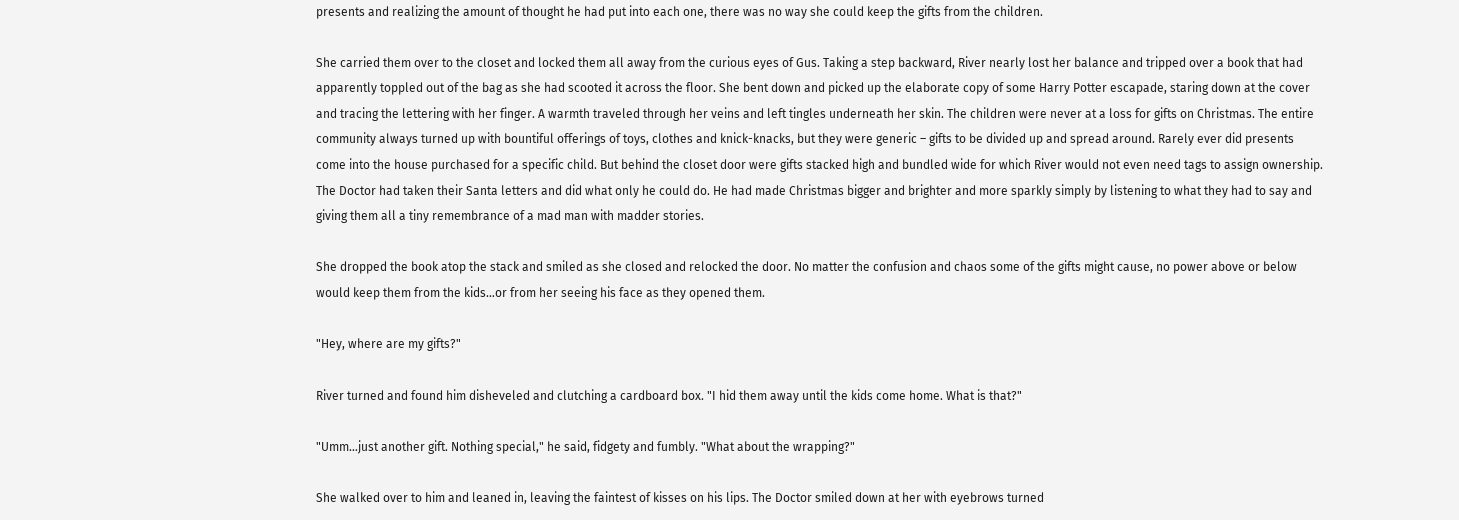presents and realizing the amount of thought he had put into each one, there was no way she could keep the gifts from the children.

She carried them over to the closet and locked them all away from the curious eyes of Gus. Taking a step backward, River nearly lost her balance and tripped over a book that had apparently toppled out of the bag as she had scooted it across the floor. She bent down and picked up the elaborate copy of some Harry Potter escapade, staring down at the cover and tracing the lettering with her finger. A warmth traveled through her veins and left tingles underneath her skin. The children were never at a loss for gifts on Christmas. The entire community always turned up with bountiful offerings of toys, clothes and knick-knacks, but they were generic – gifts to be divided up and spread around. Rarely ever did presents come into the house purchased for a specific child. But behind the closet door were gifts stacked high and bundled wide for which River would not even need tags to assign ownership. The Doctor had taken their Santa letters and did what only he could do. He had made Christmas bigger and brighter and more sparkly simply by listening to what they had to say and giving them all a tiny remembrance of a mad man with madder stories.

She dropped the book atop the stack and smiled as she closed and relocked the door. No matter the confusion and chaos some of the gifts might cause, no power above or below would keep them from the kids…or from her seeing his face as they opened them.

"Hey, where are my gifts?"

River turned and found him disheveled and clutching a cardboard box. "I hid them away until the kids come home. What is that?"

"Umm…just another gift. Nothing special," he said, fidgety and fumbly. "What about the wrapping?"

She walked over to him and leaned in, leaving the faintest of kisses on his lips. The Doctor smiled down at her with eyebrows turned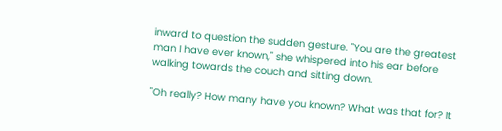inward to question the sudden gesture. "You are the greatest man I have ever known," she whispered into his ear before walking towards the couch and sitting down.

"Oh really? How many have you known? What was that for? It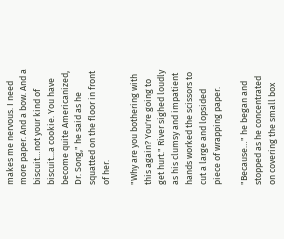makes me nervous. I need more paper. And a bow. And a biscuit…not your kind of biscuit...a cookie. You have become quite Americanized, Dr. Song," he said as he squatted on the floor in front of her.

"Why are you bothering with this again? You're going to get hurt." River sighed loudly as his clumsy and impatient hands worked the scissors to cut a large and lopsided piece of wrapping paper.

"Because…" he began and stopped as he concentrated on covering the small box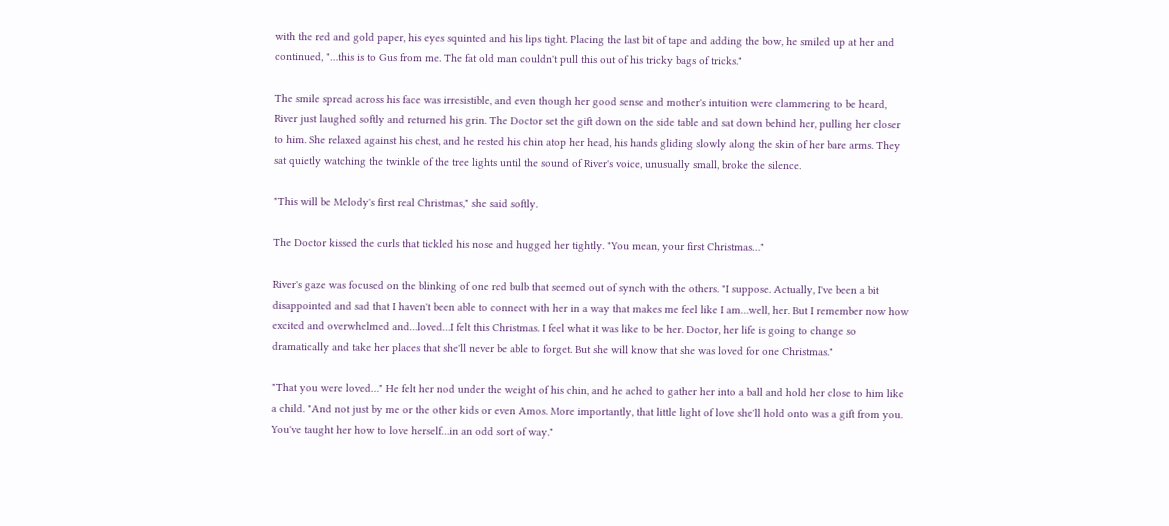with the red and gold paper, his eyes squinted and his lips tight. Placing the last bit of tape and adding the bow, he smiled up at her and continued, "…this is to Gus from me. The fat old man couldn't pull this out of his tricky bags of tricks."

The smile spread across his face was irresistible, and even though her good sense and mother's intuition were clammering to be heard, River just laughed softly and returned his grin. The Doctor set the gift down on the side table and sat down behind her, pulling her closer to him. She relaxed against his chest, and he rested his chin atop her head, his hands gliding slowly along the skin of her bare arms. They sat quietly watching the twinkle of the tree lights until the sound of River's voice, unusually small, broke the silence.

"This will be Melody's first real Christmas," she said softly.

The Doctor kissed the curls that tickled his nose and hugged her tightly. "You mean, your first Christmas…"

River's gaze was focused on the blinking of one red bulb that seemed out of synch with the others. "I suppose. Actually, I've been a bit disappointed and sad that I haven't been able to connect with her in a way that makes me feel like I am…well, her. But I remember now how excited and overwhelmed and…loved…I felt this Christmas. I feel what it was like to be her. Doctor, her life is going to change so dramatically and take her places that she'll never be able to forget. But she will know that she was loved for one Christmas."

"That you were loved…" He felt her nod under the weight of his chin, and he ached to gather her into a ball and hold her close to him like a child. "And not just by me or the other kids or even Amos. More importantly, that little light of love she'll hold onto was a gift from you. You've taught her how to love herself…in an odd sort of way."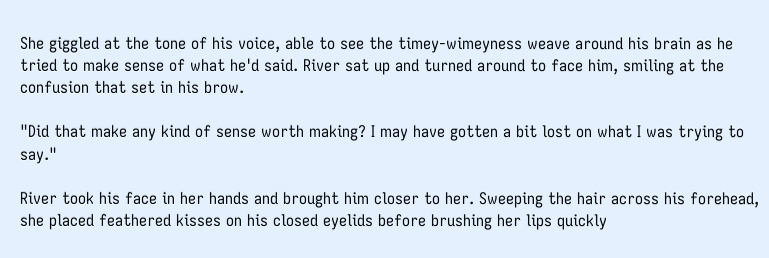She giggled at the tone of his voice, able to see the timey-wimeyness weave around his brain as he tried to make sense of what he'd said. River sat up and turned around to face him, smiling at the confusion that set in his brow.

"Did that make any kind of sense worth making? I may have gotten a bit lost on what I was trying to say."

River took his face in her hands and brought him closer to her. Sweeping the hair across his forehead, she placed feathered kisses on his closed eyelids before brushing her lips quickly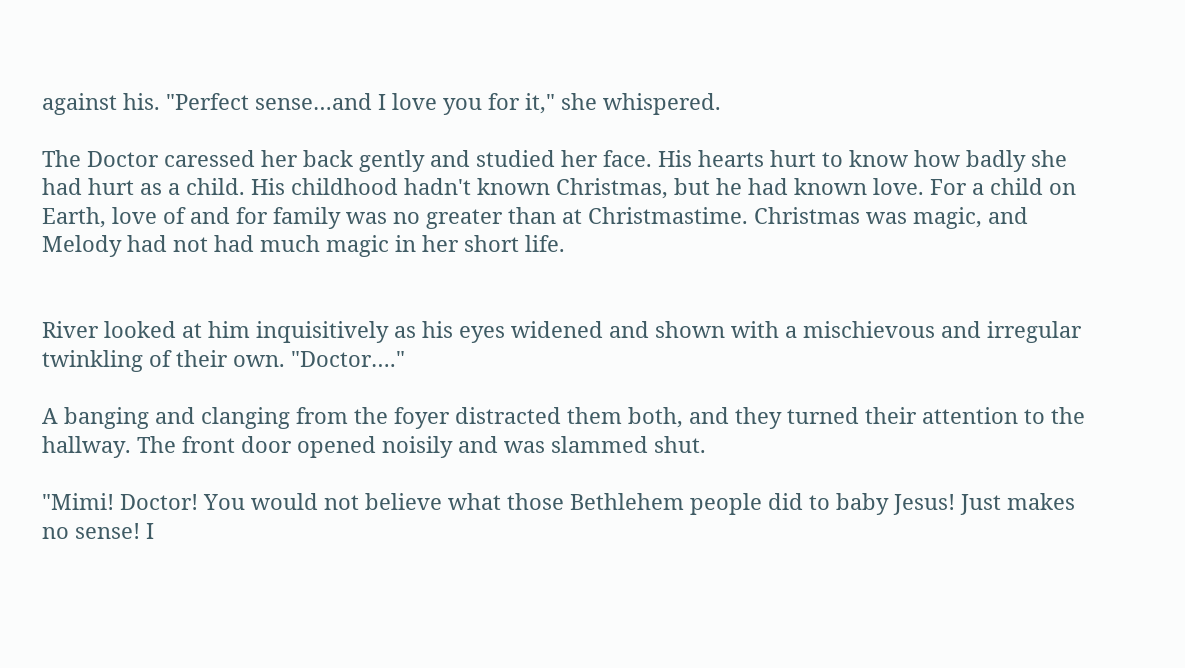against his. "Perfect sense…and I love you for it," she whispered.

The Doctor caressed her back gently and studied her face. His hearts hurt to know how badly she had hurt as a child. His childhood hadn't known Christmas, but he had known love. For a child on Earth, love of and for family was no greater than at Christmastime. Christmas was magic, and Melody had not had much magic in her short life.


River looked at him inquisitively as his eyes widened and shown with a mischievous and irregular twinkling of their own. "Doctor…."

A banging and clanging from the foyer distracted them both, and they turned their attention to the hallway. The front door opened noisily and was slammed shut.

"Mimi! Doctor! You would not believe what those Bethlehem people did to baby Jesus! Just makes no sense! I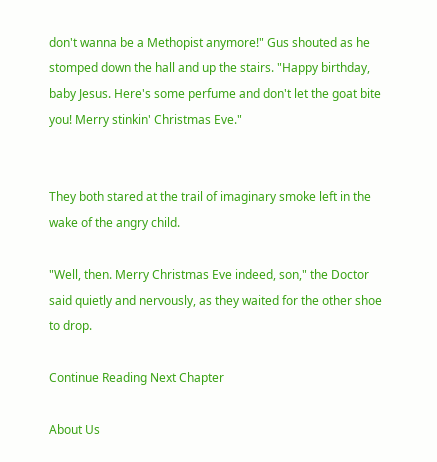don't wanna be a Methopist anymore!" Gus shouted as he stomped down the hall and up the stairs. "Happy birthday, baby Jesus. Here's some perfume and don't let the goat bite you! Merry stinkin' Christmas Eve."


They both stared at the trail of imaginary smoke left in the wake of the angry child.

"Well, then. Merry Christmas Eve indeed, son," the Doctor said quietly and nervously, as they waited for the other shoe to drop.

Continue Reading Next Chapter

About Us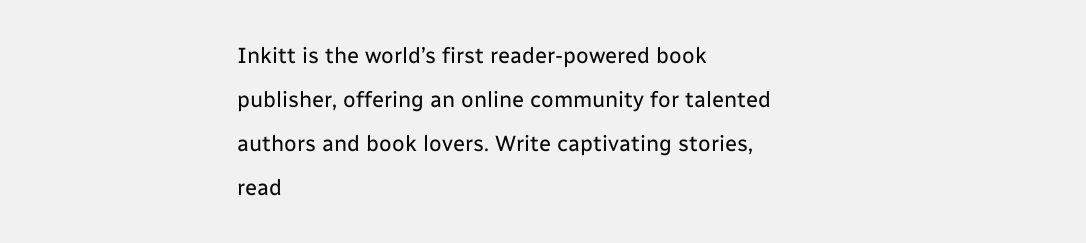Inkitt is the world’s first reader-powered book publisher, offering an online community for talented authors and book lovers. Write captivating stories, read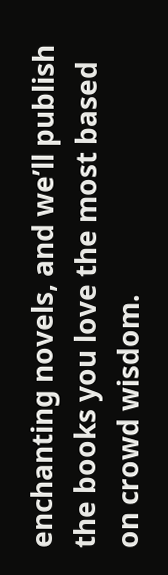enchanting novels, and we’ll publish the books you love the most based on crowd wisdom.